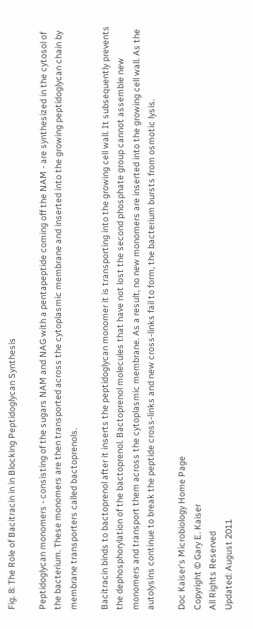Fig. 8: The Role of Bacitracin in in Blocking Peptidoglycan Synthesis

Peptidoglycan monomers - consisting of the sugars NAM and NAG with a pentapeptide coming off the NAM - are synthesized in the cytosol of the bacterium. These monomers are then transported across the cytoplasmic membrane and inserted into the growing peptidoglycan chain by membrane transporters called bactoprenols.

Bacitracin binds to bactoprenol after it inserts the peptidoglycan monomer it is transporting into the growing cell wall. It subsequently prevents the dephosphorylation of the bactoprenol. Bactoprenol molecules that have not lost the second phosphate group cannot assemble new monomers and transport them across the cytoplasmic membrane. As a result, no new monomers are inserted into the growing cell wall. As the autolysins continue to break the peptide cross-links and new cross-links fail to form, the bacterium bursts from osmotic lysis.

Doc Kaiser's Microbiology Home Page
Copyright © Gary E. Kaiser
All Rights Reserved
Updated: August 2011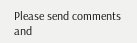Please send comments and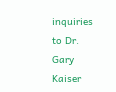inquiries to Dr. Gary Kaiser